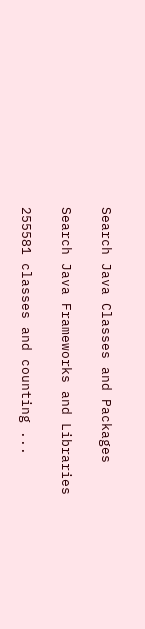Search Java Classes and Packages

Search Java Frameworks and Libraries

255581 classes and counting ...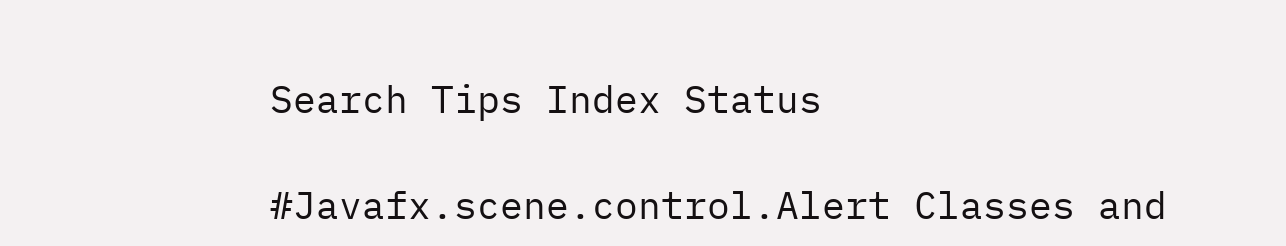Search Tips Index Status

#Javafx.scene.control.Alert Classes and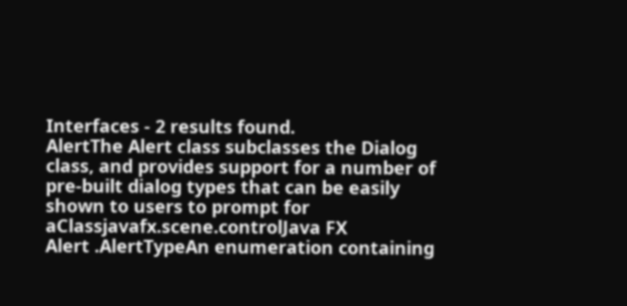Interfaces - 2 results found.
AlertThe Alert class subclasses the Dialog class, and provides support for a number of pre-built dialog types that can be easily shown to users to prompt for aClassjavafx.scene.controlJava FX
Alert .AlertTypeAn enumeration containing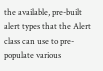the available, pre-built alert types that the Alert class can use to pre-populate various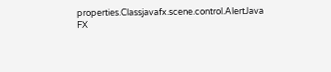properties.Classjavafx.scene.control.AlertJava FX